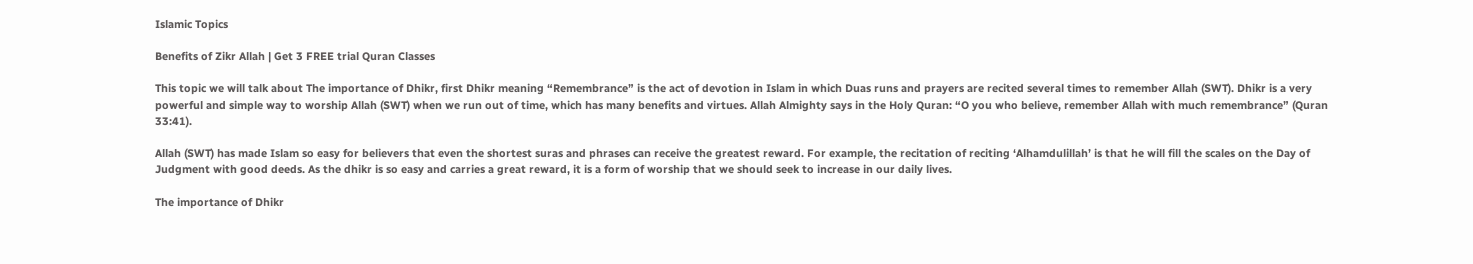Islamic Topics

Benefits of Zikr Allah | Get 3 FREE trial Quran Classes

This topic we will talk about The importance of Dhikr, first Dhikr meaning “Remembrance” is the act of devotion in Islam in which Duas runs and prayers are recited several times to remember Allah (SWT). Dhikr is a very powerful and simple way to worship Allah (SWT) when we run out of time, which has many benefits and virtues. Allah Almighty says in the Holy Quran: “O you who believe, remember Allah with much remembrance” (Quran 33:41).

Allah (SWT) has made Islam so easy for believers that even the shortest suras and phrases can receive the greatest reward. For example, the recitation of reciting ‘Alhamdulillah’ is that he will fill the scales on the Day of Judgment with good deeds. As the dhikr is so easy and carries a great reward, it is a form of worship that we should seek to increase in our daily lives.

The importance of Dhikr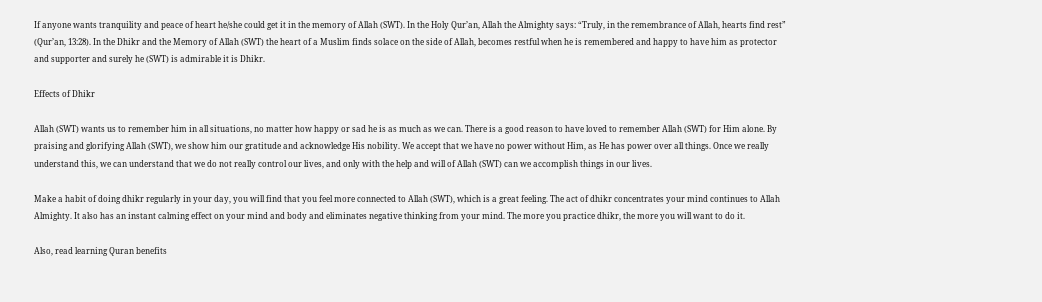If anyone wants tranquility and peace of heart he/she could get it in the memory of Allah (SWT). In the Holy Qur’an, Allah the Almighty says: “Truly, in the remembrance of Allah, hearts find rest” (Qur’an, 13:28). In the Dhikr and the Memory of Allah (SWT) the heart of a Muslim finds solace on the side of Allah, becomes restful when he is remembered and happy to have him as protector and supporter and surely he (SWT) is admirable it is Dhikr.

Effects of Dhikr

Allah (SWT) wants us to remember him in all situations, no matter how happy or sad he is as much as we can. There is a good reason to have loved to remember Allah (SWT) for Him alone. By praising and glorifying Allah (SWT), we show him our gratitude and acknowledge His nobility. We accept that we have no power without Him, as He has power over all things. Once we really understand this, we can understand that we do not really control our lives, and only with the help and will of Allah (SWT) can we accomplish things in our lives.

Make a habit of doing dhikr regularly in your day, you will find that you feel more connected to Allah (SWT), which is a great feeling. The act of dhikr concentrates your mind continues to Allah Almighty. It also has an instant calming effect on your mind and body and eliminates negative thinking from your mind. The more you practice dhikr, the more you will want to do it.

Also, read learning Quran benefits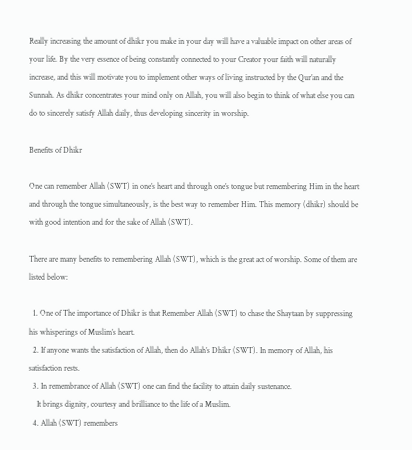Really increasing the amount of dhikr you make in your day will have a valuable impact on other areas of your life. By the very essence of being constantly connected to your Creator your faith will naturally increase, and this will motivate you to implement other ways of living instructed by the Qur’an and the Sunnah. As dhikr concentrates your mind only on Allah, you will also begin to think of what else you can do to sincerely satisfy Allah daily, thus developing sincerity in worship.

Benefits of Dhikr

One can remember Allah (SWT) in one’s heart and through one’s tongue but remembering Him in the heart and through the tongue simultaneously, is the best way to remember Him. This memory (dhikr) should be with good intention and for the sake of Allah (SWT).

There are many benefits to remembering Allah (SWT), which is the great act of worship. Some of them are listed below:

  1. One of The importance of Dhikr is that Remember Allah (SWT) to chase the Shaytaan by suppressing his whisperings of Muslim’s heart.
  2. If anyone wants the satisfaction of Allah, then do Allah’s Dhikr (SWT). In memory of Allah, his satisfaction rests.
  3. In remembrance of Allah (SWT) one can find the facility to attain daily sustenance.
    It brings dignity, courtesy and brilliance to the life of a Muslim.
  4. Allah (SWT) remembers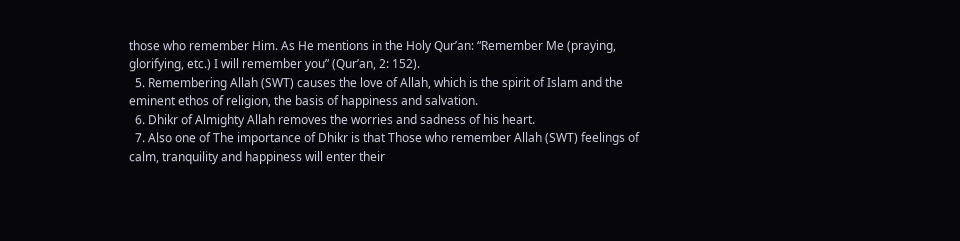those who remember Him. As He mentions in the Holy Qur’an: “Remember Me (praying, glorifying, etc.) I will remember you” (Qur’an, 2: 152).
  5. Remembering Allah (SWT) causes the love of Allah, which is the spirit of Islam and the eminent ethos of religion, the basis of happiness and salvation.
  6. Dhikr of Almighty Allah removes the worries and sadness of his heart.
  7. Also one of The importance of Dhikr is that Those who remember Allah (SWT) feelings of calm, tranquility and happiness will enter their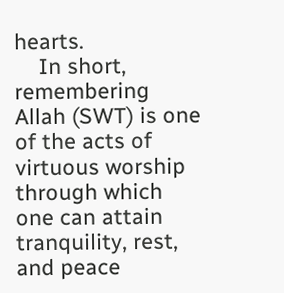hearts.
    In short, remembering Allah (SWT) is one of the acts of virtuous worship through which one can attain tranquility, rest, and peace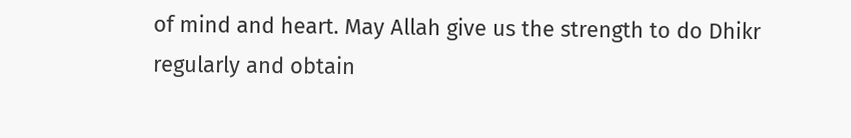of mind and heart. May Allah give us the strength to do Dhikr regularly and obtain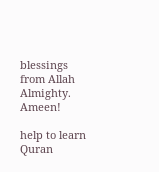blessings from Allah Almighty. Ameen!

help to learn Quran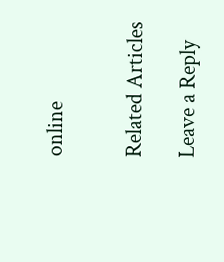online


Related Articles

Leave a Reply